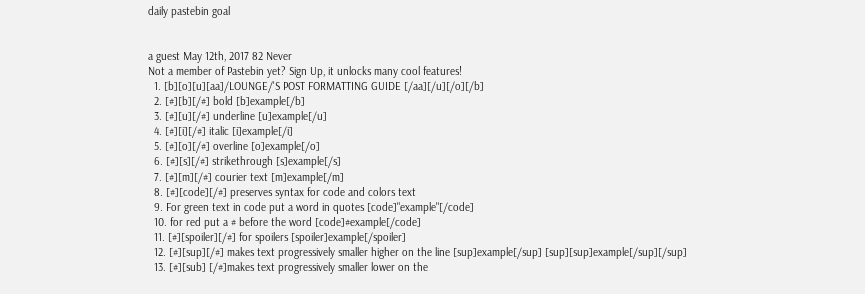daily pastebin goal


a guest May 12th, 2017 82 Never
Not a member of Pastebin yet? Sign Up, it unlocks many cool features!
  1. [b][o][u][aa]/LOUNGE/'S POST FORMATTING GUIDE [/aa][/u][/o][/b]
  2. [#][b][/#] bold [b]example[/b]
  3. [#][u][/#] underline [u]example[/u]
  4. [#][i][/#] italic [i]example[/i]
  5. [#][o][/#] overline [o]example[/o]
  6. [#][s][/#] strikethrough [s]example[/s]
  7. [#][m][/#] courier text [m]example[/m]
  8. [#][code][/#] preserves syntax for code and colors text
  9. For green text in code put a word in quotes [code]"example"[/code]
  10. for red put a # before the word [code]#example[/code]
  11. [#][spoiler][/#] for spoilers [spoiler]example[/spoiler]
  12. [#][sup][/#] makes text progressively smaller higher on the line [sup]example[/sup] [sup][sup]example[/sup][/sup]
  13. [#][sub] [/#]makes text progressively smaller lower on the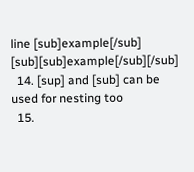line [sub]example[/sub] [sub][sub]example[/sub][/sub]
  14. [sup] and [sub] can be used for nesting too
  15.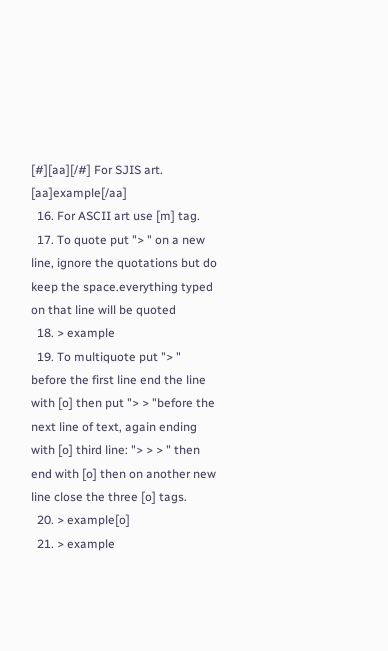[#][aa][/#] For SJIS art. [aa]example[/aa]
  16. For ASCII art use [m] tag.
  17. To quote put "> " on a new line, ignore the quotations but do keep the space.everything typed on that line will be quoted
  18. > example
  19. To multiquote put "> " before the first line end the line with [o] then put "> > "before the next line of text, again ending with [o] third line: "> > > " then end with [o] then on another new line close the three [o] tags.
  20. > example[o]
  21. > example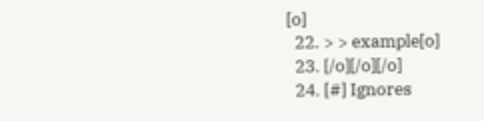[o]
  22. > > example[o]
  23. [/o][/o][/o]
  24. [#] Ignores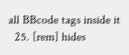all BBcode tags inside it
  25. [rem] hides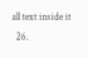all text inside it
  26.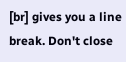[br] gives you a line break. Don't close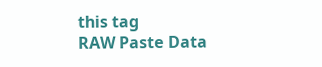this tag
RAW Paste Data